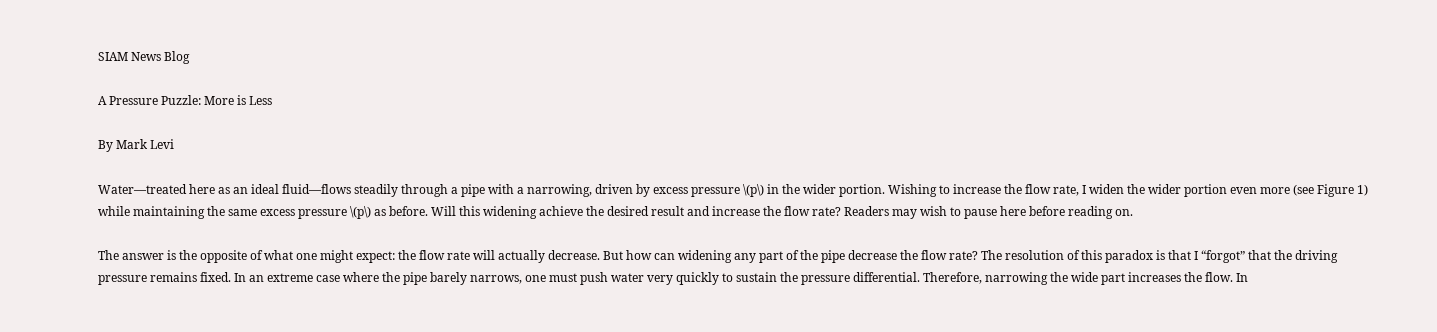SIAM News Blog

A Pressure Puzzle: More is Less

By Mark Levi

Water—treated here as an ideal fluid—flows steadily through a pipe with a narrowing, driven by excess pressure \(p\) in the wider portion. Wishing to increase the flow rate, I widen the wider portion even more (see Figure 1) while maintaining the same excess pressure \(p\) as before. Will this widening achieve the desired result and increase the flow rate? Readers may wish to pause here before reading on.

The answer is the opposite of what one might expect: the flow rate will actually decrease. But how can widening any part of the pipe decrease the flow rate? The resolution of this paradox is that I “forgot” that the driving pressure remains fixed. In an extreme case where the pipe barely narrows, one must push water very quickly to sustain the pressure differential. Therefore, narrowing the wide part increases the flow. In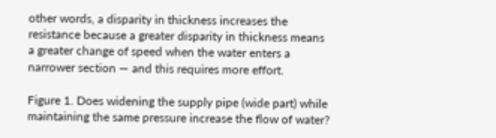other words, a disparity in thickness increases the resistance because a greater disparity in thickness means a greater change of speed when the water enters a narrower section — and this requires more effort.

Figure 1. Does widening the supply pipe (wide part) while maintaining the same pressure increase the flow of water?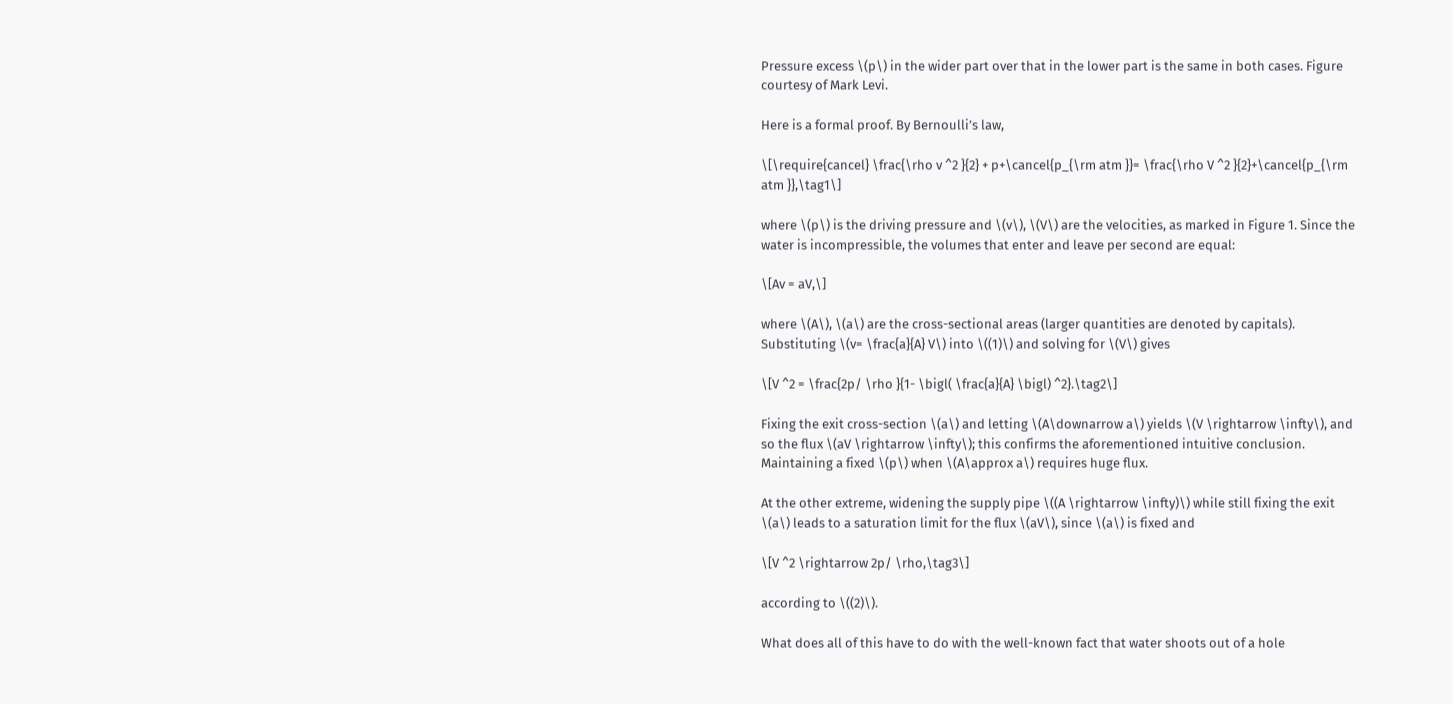Pressure excess \(p\) in the wider part over that in the lower part is the same in both cases. Figure courtesy of Mark Levi.

Here is a formal proof. By Bernoulli’s law,

\[\require{cancel} \frac{\rho v ^2 }{2} + p+\cancel{p_{\rm atm }}= \frac{\rho V ^2 }{2}+\cancel{p_{\rm atm }},\tag1\]

where \(p\) is the driving pressure and \(v\), \(V\) are the velocities, as marked in Figure 1. Since the water is incompressible, the volumes that enter and leave per second are equal:

\[Av = aV,\]

where \(A\), \(a\) are the cross-sectional areas (larger quantities are denoted by capitals). Substituting \(v= \frac{a}{A} V\) into \((1)\) and solving for \(V\) gives

\[V ^2 = \frac{2p/ \rho }{1- \bigl( \frac{a}{A} \bigl) ^2}.\tag2\]

Fixing the exit cross-section \(a\) and letting \(A\downarrow a\) yields \(V \rightarrow \infty\), and so the flux \(aV \rightarrow \infty\); this confirms the aforementioned intuitive conclusion. Maintaining a fixed \(p\) when \(A\approx a\) requires huge flux.

At the other extreme, widening the supply pipe \((A \rightarrow \infty)\) while still fixing the exit \(a\) leads to a saturation limit for the flux \(aV\), since \(a\) is fixed and

\[V ^2 \rightarrow 2p/ \rho,\tag3\]

according to \((2)\).

What does all of this have to do with the well-known fact that water shoots out of a hole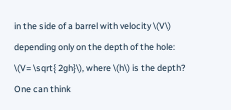in the side of a barrel with velocity \(V\) depending only on the depth of the hole: \(V= \sqrt{ 2gh}\), where \(h\) is the depth? One can think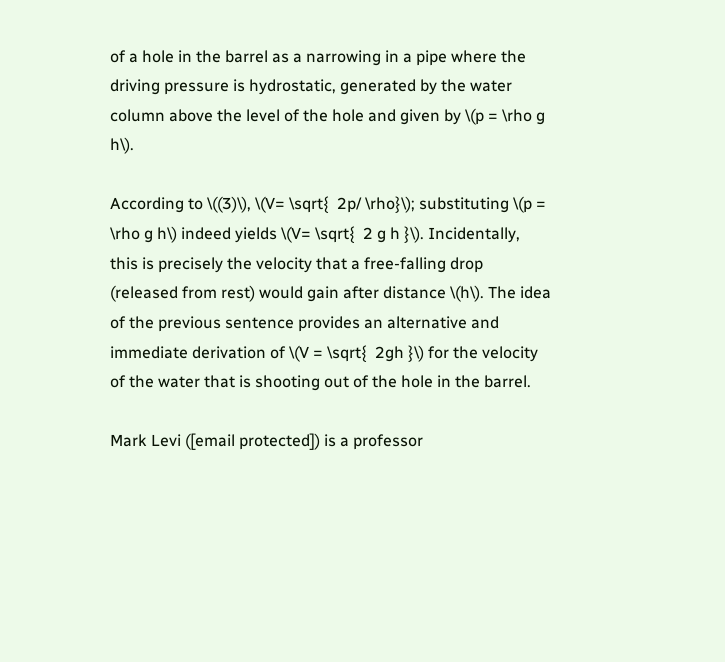of a hole in the barrel as a narrowing in a pipe where the driving pressure is hydrostatic, generated by the water column above the level of the hole and given by \(p = \rho g h\).

According to \((3)\), \(V= \sqrt{  2p/ \rho}\); substituting \(p = \rho g h\) indeed yields \(V= \sqrt{  2 g h }\). Incidentally, this is precisely the velocity that a free-falling drop (released from rest) would gain after distance \(h\). The idea of the previous sentence provides an alternative and immediate derivation of \(V = \sqrt{  2gh }\) for the velocity of the water that is shooting out of the hole in the barrel.

Mark Levi ([email protected]) is a professor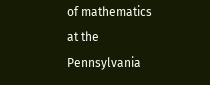of mathematics at the Pennsylvania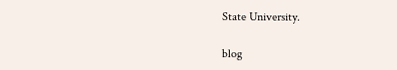State University.

blog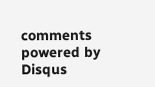comments powered by Disqus